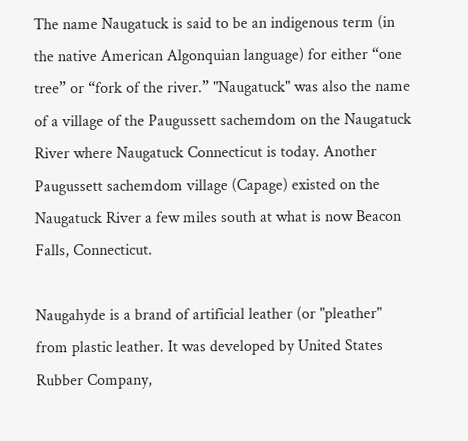The name Naugatuck is said to be an indigenous term (in the native American Algonquian language) for either “one tree” or “fork of the river.” "Naugatuck" was also the name of a village of the Paugussett sachemdom on the Naugatuck River where Naugatuck Connecticut is today. Another Paugussett sachemdom village (Capage) existed on the Naugatuck River a few miles south at what is now Beacon Falls, Connecticut.

Naugahyde is a brand of artificial leather (or "pleather" from plastic leather. It was developed by United States Rubber Company,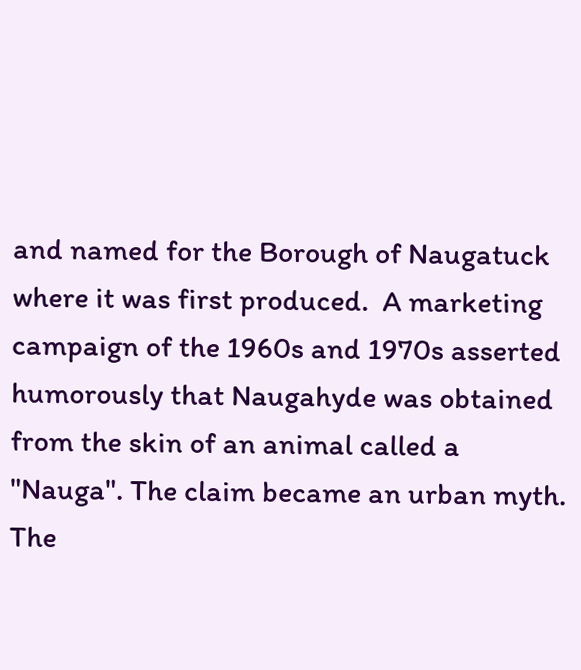and named for the Borough of Naugatuck where it was first produced.  A marketing campaign of the 1960s and 1970s asserted humorously that Naugahyde was obtained from the skin of an animal called a "Nauga". The claim became an urban myth. The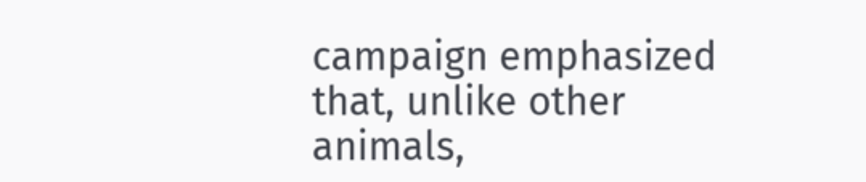campaign emphasized that, unlike other animals,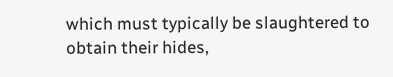which must typically be slaughtered to obtain their hides,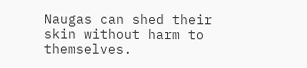Naugas can shed their skin without harm to themselves.